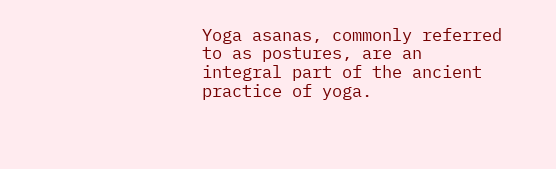Yoga asanas, commonly referred to as postures, are an integral part of the ancient practice of yoga.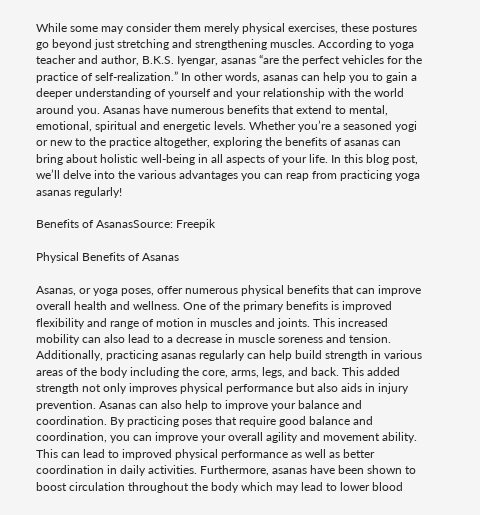While some may consider them merely physical exercises, these postures go beyond just stretching and strengthening muscles. According to yoga teacher and author, B.K.S. Iyengar, asanas “are the perfect vehicles for the practice of self-realization.” In other words, asanas can help you to gain a deeper understanding of yourself and your relationship with the world around you. Asanas have numerous benefits that extend to mental, emotional, spiritual and energetic levels. Whether you’re a seasoned yogi or new to the practice altogether, exploring the benefits of asanas can bring about holistic well-being in all aspects of your life. In this blog post, we’ll delve into the various advantages you can reap from practicing yoga asanas regularly!

Benefits of AsanasSource: Freepik

Physical Benefits of Asanas

Asanas, or yoga poses, offer numerous physical benefits that can improve overall health and wellness. One of the primary benefits is improved flexibility and range of motion in muscles and joints. This increased mobility can also lead to a decrease in muscle soreness and tension. Additionally, practicing asanas regularly can help build strength in various areas of the body including the core, arms, legs, and back. This added strength not only improves physical performance but also aids in injury prevention. Asanas can also help to improve your balance and coordination. By practicing poses that require good balance and coordination, you can improve your overall agility and movement ability. This can lead to improved physical performance as well as better coordination in daily activities. Furthermore, asanas have been shown to boost circulation throughout the body which may lead to lower blood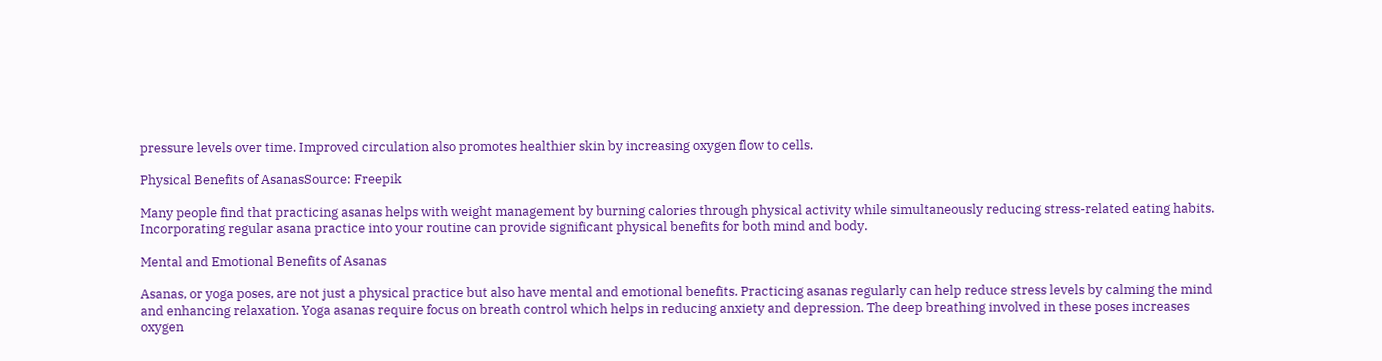pressure levels over time. Improved circulation also promotes healthier skin by increasing oxygen flow to cells.

Physical Benefits of AsanasSource: Freepik

Many people find that practicing asanas helps with weight management by burning calories through physical activity while simultaneously reducing stress-related eating habits. Incorporating regular asana practice into your routine can provide significant physical benefits for both mind and body.

Mental and Emotional Benefits of Asanas

Asanas, or yoga poses, are not just a physical practice but also have mental and emotional benefits. Practicing asanas regularly can help reduce stress levels by calming the mind and enhancing relaxation. Yoga asanas require focus on breath control which helps in reducing anxiety and depression. The deep breathing involved in these poses increases oxygen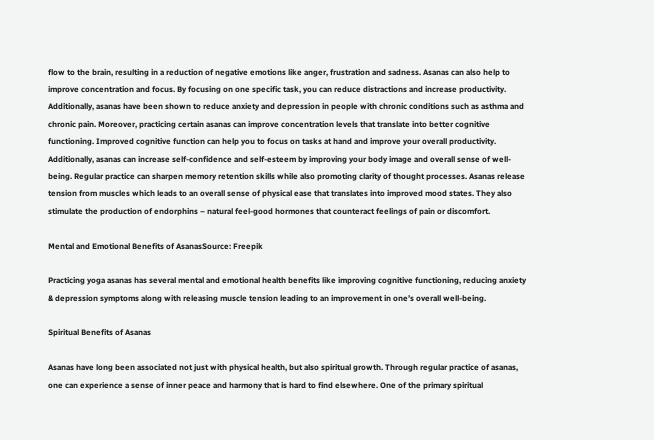flow to the brain, resulting in a reduction of negative emotions like anger, frustration and sadness. Asanas can also help to improve concentration and focus. By focusing on one specific task, you can reduce distractions and increase productivity. Additionally, asanas have been shown to reduce anxiety and depression in people with chronic conditions such as asthma and chronic pain. Moreover, practicing certain asanas can improve concentration levels that translate into better cognitive functioning. Improved cognitive function can help you to focus on tasks at hand and improve your overall productivity. Additionally, asanas can increase self-confidence and self-esteem by improving your body image and overall sense of well-being. Regular practice can sharpen memory retention skills while also promoting clarity of thought processes. Asanas release tension from muscles which leads to an overall sense of physical ease that translates into improved mood states. They also stimulate the production of endorphins – natural feel-good hormones that counteract feelings of pain or discomfort.

Mental and Emotional Benefits of AsanasSource: Freepik

Practicing yoga asanas has several mental and emotional health benefits like improving cognitive functioning, reducing anxiety & depression symptoms along with releasing muscle tension leading to an improvement in one’s overall well-being.

Spiritual Benefits of Asanas

Asanas have long been associated not just with physical health, but also spiritual growth. Through regular practice of asanas, one can experience a sense of inner peace and harmony that is hard to find elsewhere. One of the primary spiritual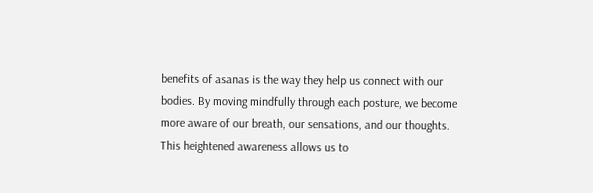benefits of asanas is the way they help us connect with our bodies. By moving mindfully through each posture, we become more aware of our breath, our sensations, and our thoughts. This heightened awareness allows us to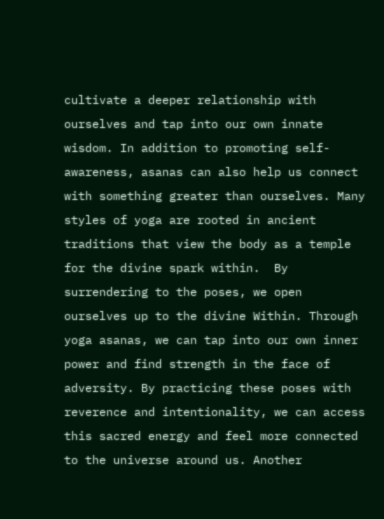cultivate a deeper relationship with ourselves and tap into our own innate wisdom. In addition to promoting self-awareness, asanas can also help us connect with something greater than ourselves. Many styles of yoga are rooted in ancient traditions that view the body as a temple for the divine spark within.  By surrendering to the poses, we open ourselves up to the divine Within. Through yoga asanas, we can tap into our own inner power and find strength in the face of adversity. By practicing these poses with reverence and intentionality, we can access this sacred energy and feel more connected to the universe around us. Another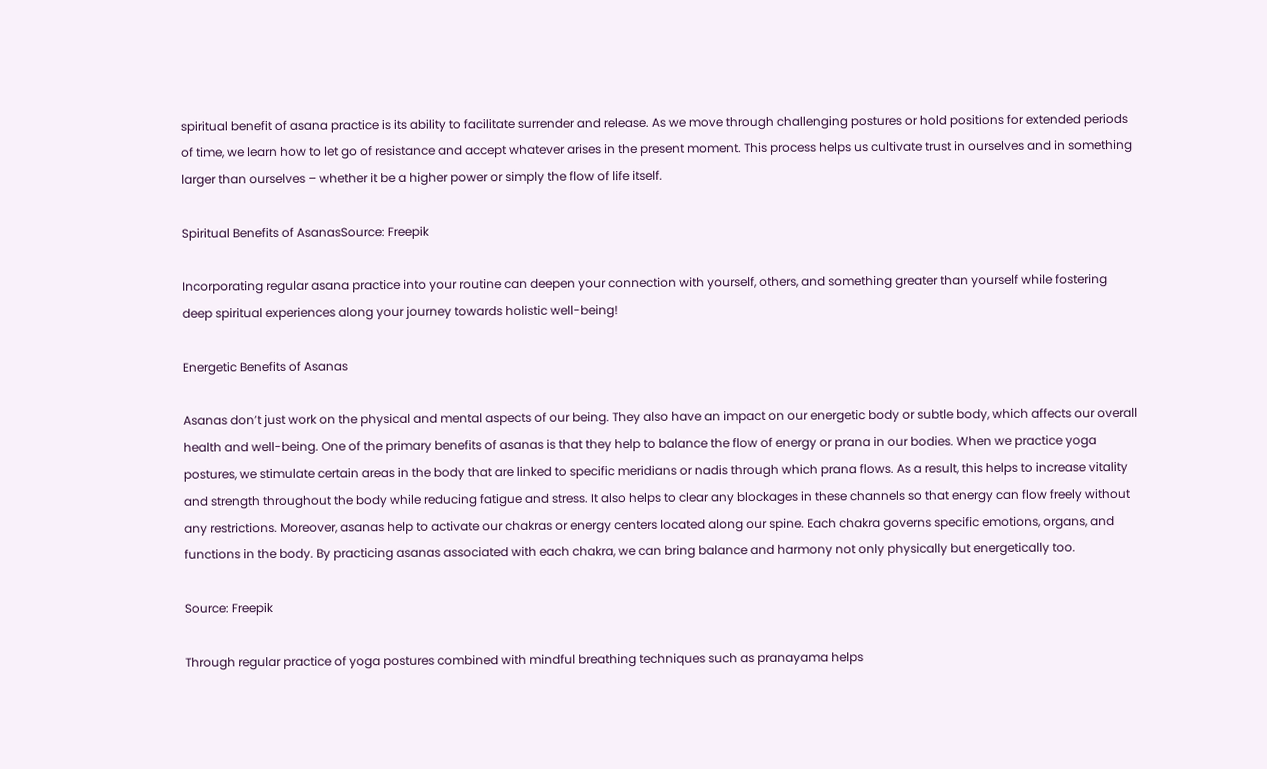spiritual benefit of asana practice is its ability to facilitate surrender and release. As we move through challenging postures or hold positions for extended periods of time, we learn how to let go of resistance and accept whatever arises in the present moment. This process helps us cultivate trust in ourselves and in something larger than ourselves – whether it be a higher power or simply the flow of life itself.

Spiritual Benefits of AsanasSource: Freepik

Incorporating regular asana practice into your routine can deepen your connection with yourself, others, and something greater than yourself while fostering deep spiritual experiences along your journey towards holistic well-being!

Energetic Benefits of Asanas

Asanas don’t just work on the physical and mental aspects of our being. They also have an impact on our energetic body or subtle body, which affects our overall health and well-being. One of the primary benefits of asanas is that they help to balance the flow of energy or prana in our bodies. When we practice yoga postures, we stimulate certain areas in the body that are linked to specific meridians or nadis through which prana flows. As a result, this helps to increase vitality and strength throughout the body while reducing fatigue and stress. It also helps to clear any blockages in these channels so that energy can flow freely without any restrictions. Moreover, asanas help to activate our chakras or energy centers located along our spine. Each chakra governs specific emotions, organs, and functions in the body. By practicing asanas associated with each chakra, we can bring balance and harmony not only physically but energetically too.

Source: Freepik

Through regular practice of yoga postures combined with mindful breathing techniques such as pranayama helps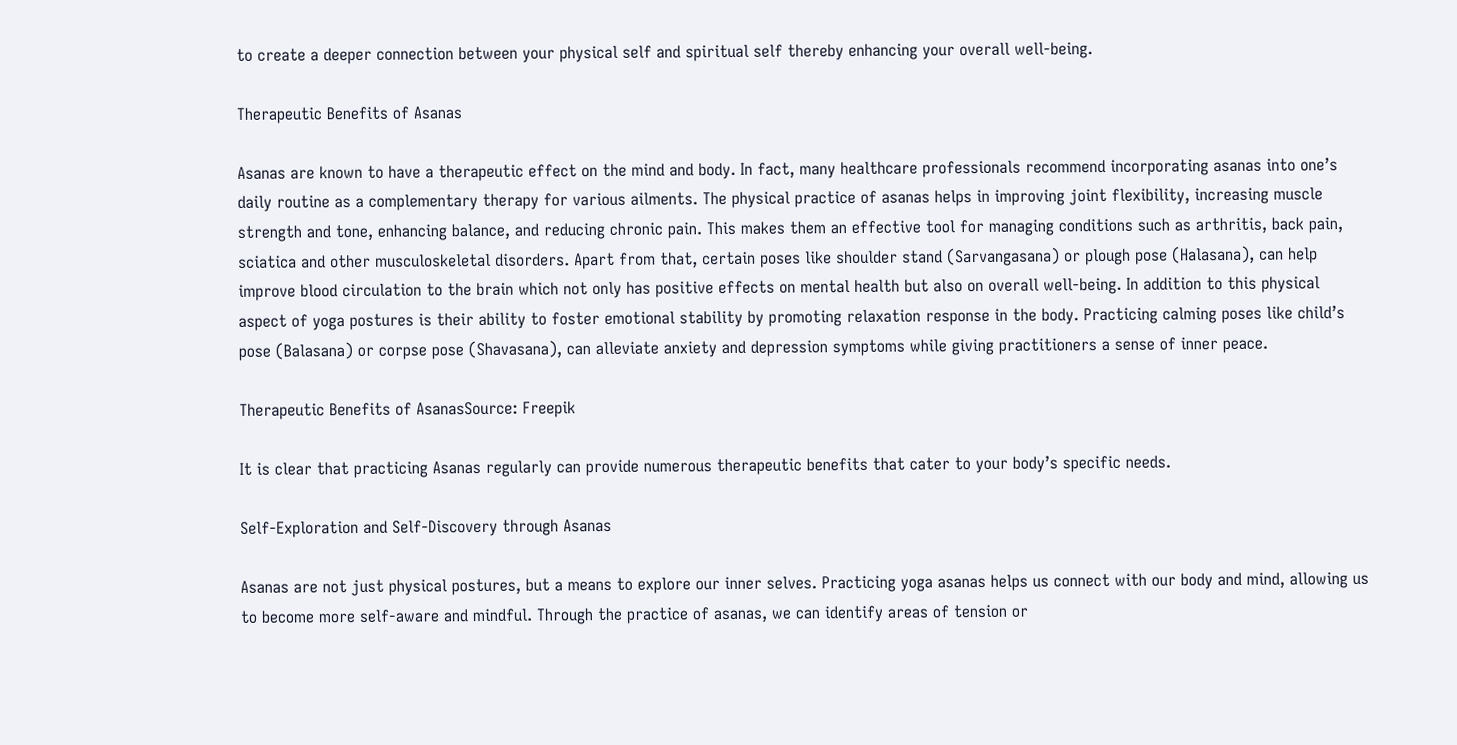to create a deeper connection between your physical self and spiritual self thereby enhancing your overall well-being.

Therapeutic Benefits of Asanas

Asanas are known to have a therapeutic effect on the mind and body. In fact, many healthcare professionals recommend incorporating asanas into one’s daily routine as a complementary therapy for various ailments. The physical practice of asanas helps in improving joint flexibility, increasing muscle strength and tone, enhancing balance, and reducing chronic pain. This makes them an effective tool for managing conditions such as arthritis, back pain, sciatica and other musculoskeletal disorders. Apart from that, certain poses like shoulder stand (Sarvangasana) or plough pose (Halasana), can help improve blood circulation to the brain which not only has positive effects on mental health but also on overall well-being. In addition to this physical aspect of yoga postures is their ability to foster emotional stability by promoting relaxation response in the body. Practicing calming poses like child’s pose (Balasana) or corpse pose (Shavasana), can alleviate anxiety and depression symptoms while giving practitioners a sense of inner peace.

Therapeutic Benefits of AsanasSource: Freepik

It is clear that practicing Asanas regularly can provide numerous therapeutic benefits that cater to your body’s specific needs.

Self-Exploration and Self-Discovery through Asanas

Asanas are not just physical postures, but a means to explore our inner selves. Practicing yoga asanas helps us connect with our body and mind, allowing us to become more self-aware and mindful. Through the practice of asanas, we can identify areas of tension or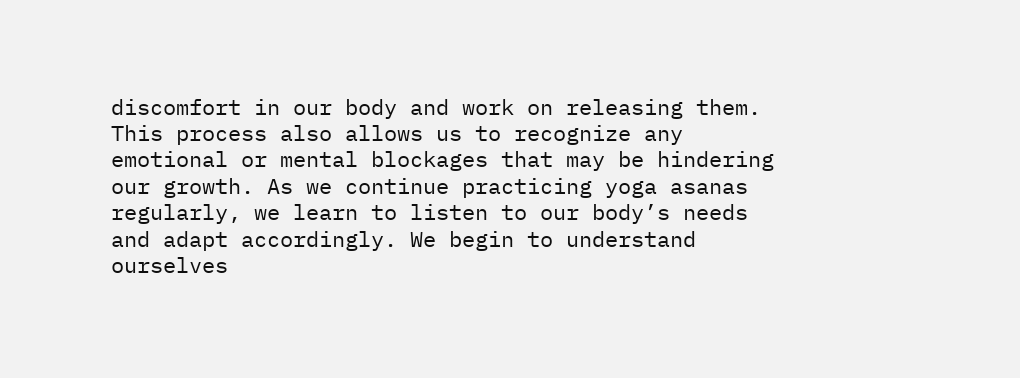discomfort in our body and work on releasing them. This process also allows us to recognize any emotional or mental blockages that may be hindering our growth. As we continue practicing yoga asanas regularly, we learn to listen to our body’s needs and adapt accordingly. We begin to understand ourselves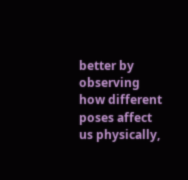better by observing how different poses affect us physically,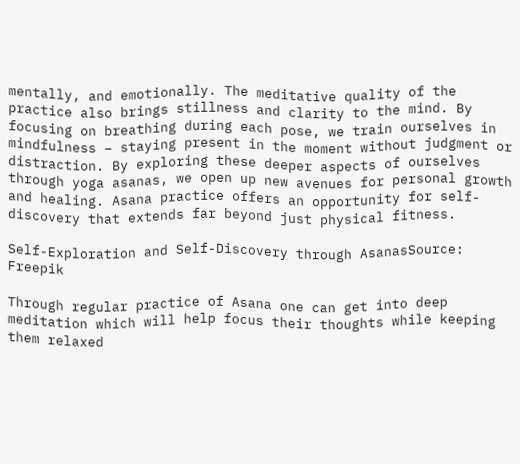mentally, and emotionally. The meditative quality of the practice also brings stillness and clarity to the mind. By focusing on breathing during each pose, we train ourselves in mindfulness – staying present in the moment without judgment or distraction. By exploring these deeper aspects of ourselves through yoga asanas, we open up new avenues for personal growth and healing. Asana practice offers an opportunity for self-discovery that extends far beyond just physical fitness.

Self-Exploration and Self-Discovery through AsanasSource: Freepik

Through regular practice of Asana one can get into deep meditation which will help focus their thoughts while keeping them relaxed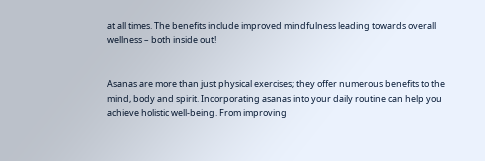at all times. The benefits include improved mindfulness leading towards overall wellness – both inside out!


Asanas are more than just physical exercises; they offer numerous benefits to the mind, body and spirit. Incorporating asanas into your daily routine can help you achieve holistic well-being. From improving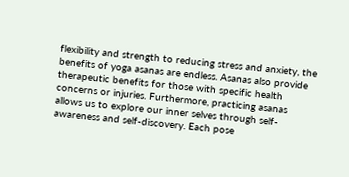flexibility and strength to reducing stress and anxiety, the benefits of yoga asanas are endless. Asanas also provide therapeutic benefits for those with specific health concerns or injuries. Furthermore, practicing asanas allows us to explore our inner selves through self-awareness and self-discovery. Each pose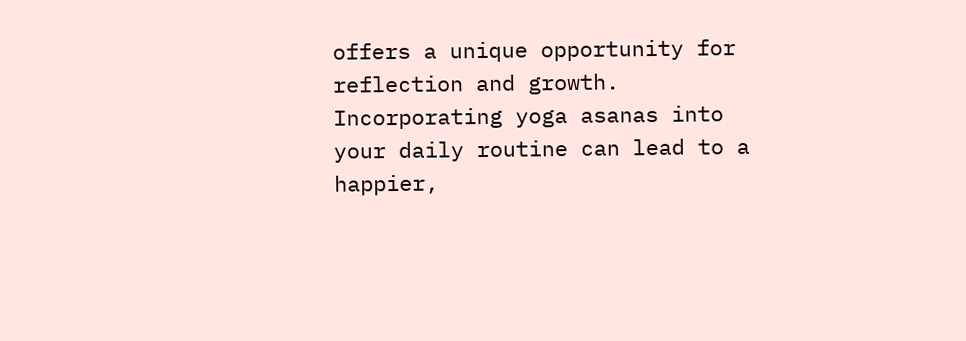offers a unique opportunity for reflection and growth. Incorporating yoga asanas into your daily routine can lead to a happier,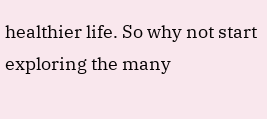healthier life. So why not start exploring the many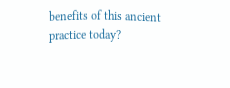benefits of this ancient practice today?